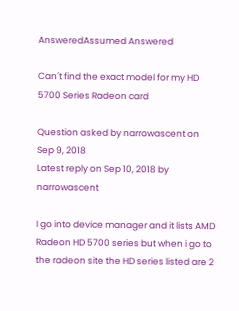AnsweredAssumed Answered

Can´t find the exact model for my HD 5700 Series Radeon card

Question asked by narrowascent on Sep 9, 2018
Latest reply on Sep 10, 2018 by narrowascent

I go into device manager and it lists AMD Radeon HD 5700 series but when i go to the radeon site the HD series listed are 2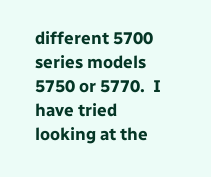different 5700 series models 5750 or 5770.  I have tried looking at the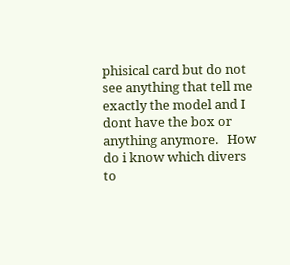phisical card but do not see anything that tell me exactly the model and I dont have the box or anything anymore.   How do i know which divers to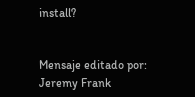install?


Mensaje editado por: Jeremy Frank